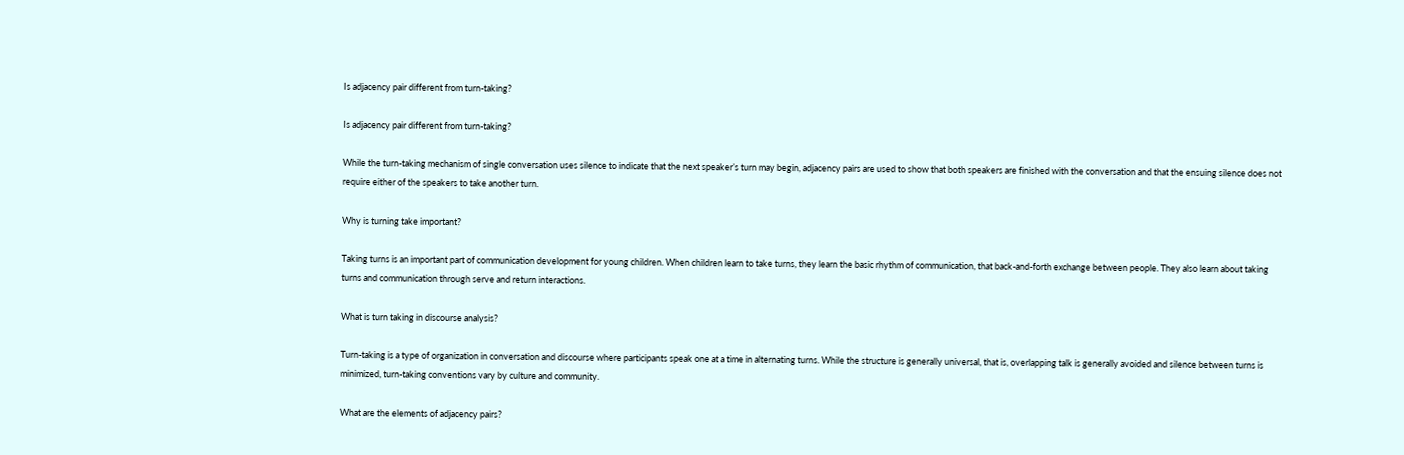Is adjacency pair different from turn-taking?

Is adjacency pair different from turn-taking?

While the turn-taking mechanism of single conversation uses silence to indicate that the next speaker’s turn may begin, adjacency pairs are used to show that both speakers are finished with the conversation and that the ensuing silence does not require either of the speakers to take another turn.

Why is turning take important?

Taking turns is an important part of communication development for young children. When children learn to take turns, they learn the basic rhythm of communication, that back-and-forth exchange between people. They also learn about taking turns and communication through serve and return interactions.

What is turn taking in discourse analysis?

Turn-taking is a type of organization in conversation and discourse where participants speak one at a time in alternating turns. While the structure is generally universal, that is, overlapping talk is generally avoided and silence between turns is minimized, turn-taking conventions vary by culture and community.

What are the elements of adjacency pairs?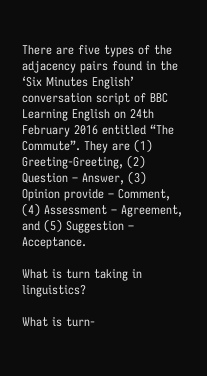There are five types of the adjacency pairs found in the ‘Six Minutes English’ conversation script of BBC Learning English on 24th February 2016 entitled “The Commute”. They are (1) Greeting-Greeting, (2) Question – Answer, (3) Opinion provide – Comment, (4) Assessment – Agreement, and (5) Suggestion – Acceptance.

What is turn taking in linguistics?

What is turn-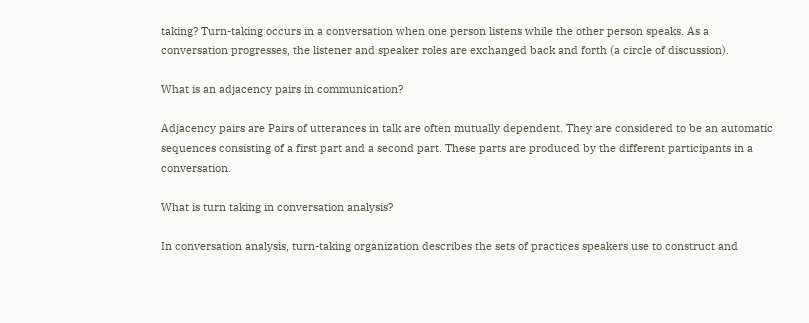taking? Turn-taking occurs in a conversation when one person listens while the other person speaks. As a conversation progresses, the listener and speaker roles are exchanged back and forth (a circle of discussion).

What is an adjacency pairs in communication?

Adjacency pairs are Pairs of utterances in talk are often mutually dependent. They are considered to be an automatic sequences consisting of a first part and a second part. These parts are produced by the different participants in a conversation.

What is turn taking in conversation analysis?

In conversation analysis, turn-taking organization describes the sets of practices speakers use to construct and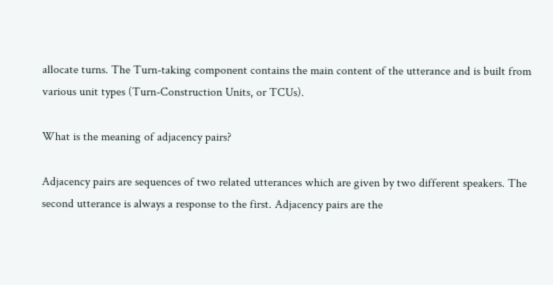allocate turns. The Turn-taking component contains the main content of the utterance and is built from various unit types (Turn-Construction Units, or TCUs).

What is the meaning of adjacency pairs?

Adjacency pairs are sequences of two related utterances which are given by two different speakers. The second utterance is always a response to the first. Adjacency pairs are the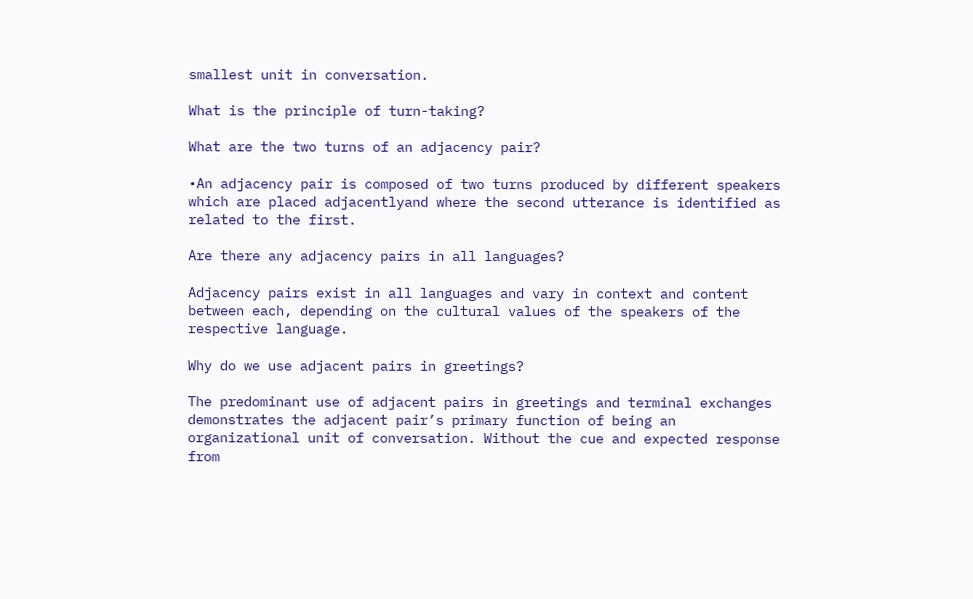smallest unit in conversation.

What is the principle of turn-taking?

What are the two turns of an adjacency pair?

•An adjacency pair is composed of two turns produced by different speakers which are placed adjacentlyand where the second utterance is identified as related to the first.

Are there any adjacency pairs in all languages?

Adjacency pairs exist in all languages and vary in context and content between each, depending on the cultural values of the speakers of the respective language.

Why do we use adjacent pairs in greetings?

The predominant use of adjacent pairs in greetings and terminal exchanges demonstrates the adjacent pair’s primary function of being an organizational unit of conversation. Without the cue and expected response from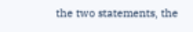the two statements, the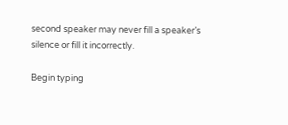second speaker may never fill a speaker’s silence or fill it incorrectly.

Begin typing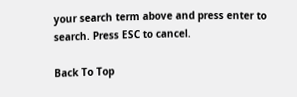your search term above and press enter to search. Press ESC to cancel.

Back To Top